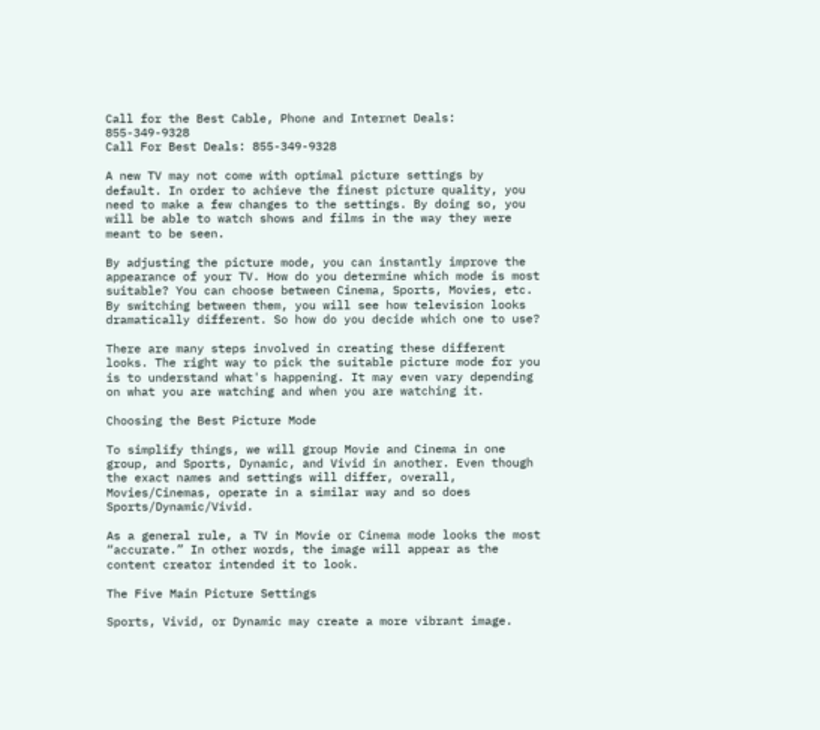Call for the Best Cable, Phone and Internet Deals: 855-349-9328
Call For Best Deals: 855-349-9328

A new TV may not come with optimal picture settings by default. In order to achieve the finest picture quality, you need to make a few changes to the settings. By doing so, you will be able to watch shows and films in the way they were meant to be seen.

By adjusting the picture mode, you can instantly improve the appearance of your TV. How do you determine which mode is most suitable? You can choose between Cinema, Sports, Movies, etc. By switching between them, you will see how television looks dramatically different. So how do you decide which one to use?

There are many steps involved in creating these different looks. The right way to pick the suitable picture mode for you is to understand what's happening. It may even vary depending on what you are watching and when you are watching it.

Choosing the Best Picture Mode

To simplify things, we will group Movie and Cinema in one group, and Sports, Dynamic, and Vivid in another. Even though the exact names and settings will differ, overall, Movies/Cinemas, operate in a similar way and so does Sports/Dynamic/Vivid.

As a general rule, a TV in Movie or Cinema mode looks the most “accurate.” In other words, the image will appear as the content creator intended it to look.

The Five Main Picture Settings

Sports, Vivid, or Dynamic may create a more vibrant image.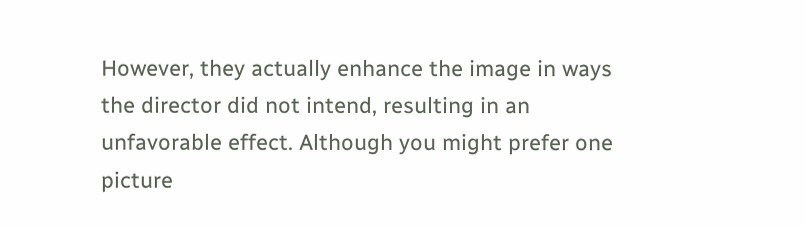However, they actually enhance the image in ways the director did not intend, resulting in an unfavorable effect. Although you might prefer one picture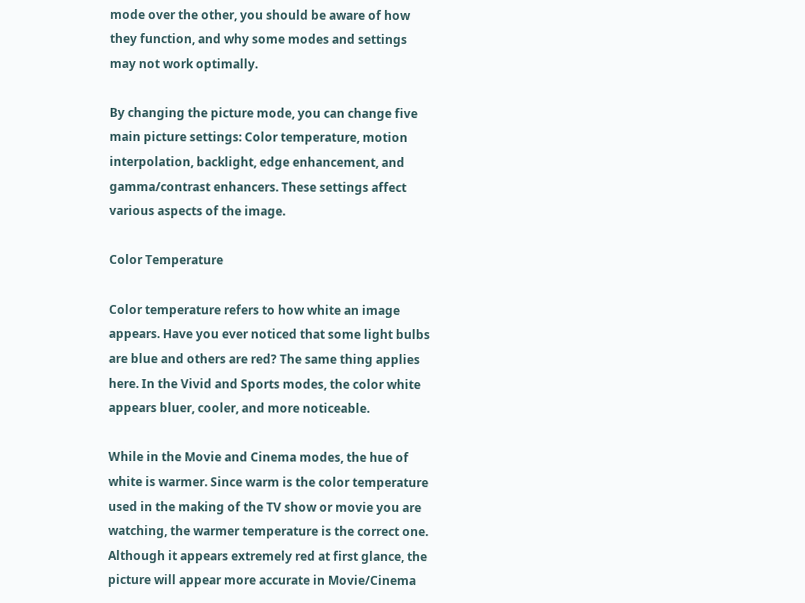mode over the other, you should be aware of how they function, and why some modes and settings may not work optimally.

By changing the picture mode, you can change five main picture settings: Color temperature, motion interpolation, backlight, edge enhancement, and gamma/contrast enhancers. These settings affect various aspects of the image.

Color Temperature

Color temperature refers to how white an image appears. Have you ever noticed that some light bulbs are blue and others are red? The same thing applies here. In the Vivid and Sports modes, the color white appears bluer, cooler, and more noticeable.

While in the Movie and Cinema modes, the hue of white is warmer. Since warm is the color temperature used in the making of the TV show or movie you are watching, the warmer temperature is the correct one. Although it appears extremely red at first glance, the picture will appear more accurate in Movie/Cinema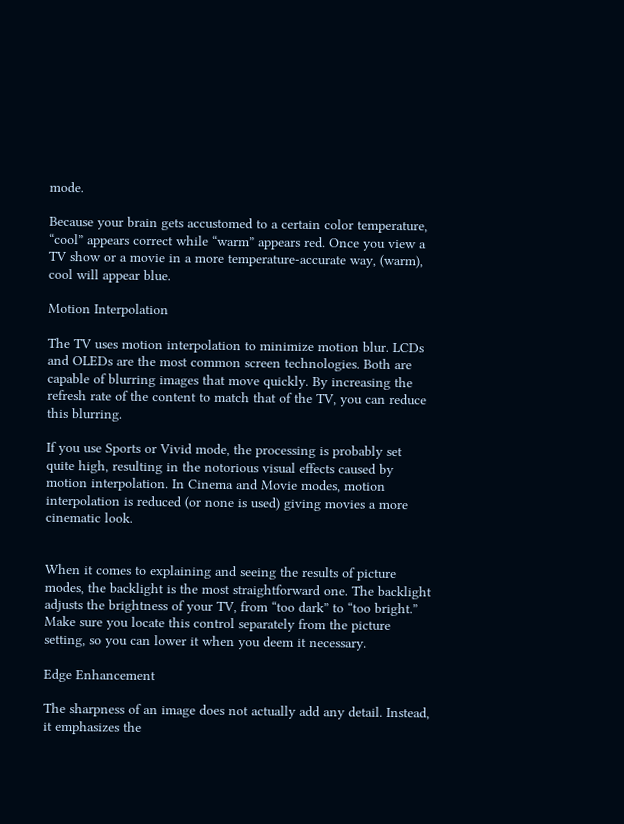mode.

Because your brain gets accustomed to a certain color temperature, “cool” appears correct while “warm” appears red. Once you view a TV show or a movie in a more temperature-accurate way, (warm), cool will appear blue.

Motion Interpolation

The TV uses motion interpolation to minimize motion blur. LCDs and OLEDs are the most common screen technologies. Both are capable of blurring images that move quickly. By increasing the refresh rate of the content to match that of the TV, you can reduce this blurring.

If you use Sports or Vivid mode, the processing is probably set quite high, resulting in the notorious visual effects caused by motion interpolation. In Cinema and Movie modes, motion interpolation is reduced (or none is used) giving movies a more cinematic look.


When it comes to explaining and seeing the results of picture modes, the backlight is the most straightforward one. The backlight adjusts the brightness of your TV, from “too dark” to “too bright.” Make sure you locate this control separately from the picture setting, so you can lower it when you deem it necessary.

Edge Enhancement

The sharpness of an image does not actually add any detail. Instead, it emphasizes the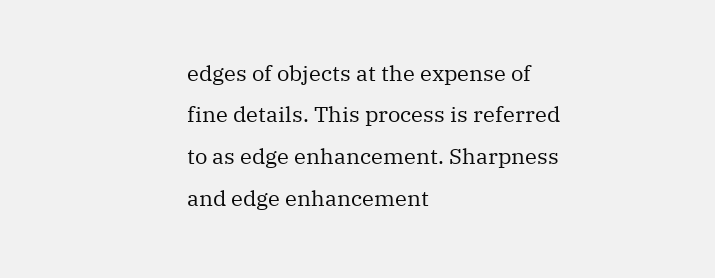edges of objects at the expense of fine details. This process is referred to as edge enhancement. Sharpness and edge enhancement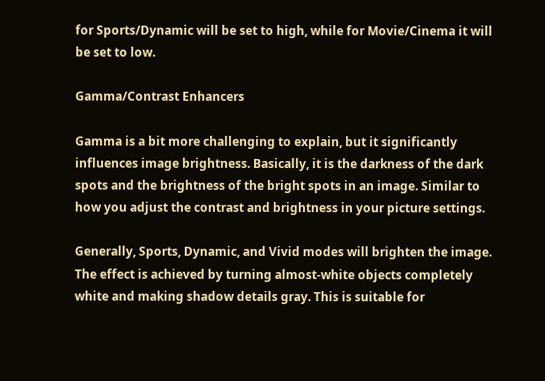for Sports/Dynamic will be set to high, while for Movie/Cinema it will be set to low.

Gamma/Contrast Enhancers

Gamma is a bit more challenging to explain, but it significantly influences image brightness. Basically, it is the darkness of the dark spots and the brightness of the bright spots in an image. Similar to how you adjust the contrast and brightness in your picture settings.

Generally, Sports, Dynamic, and Vivid modes will brighten the image. The effect is achieved by turning almost-white objects completely white and making shadow details gray. This is suitable for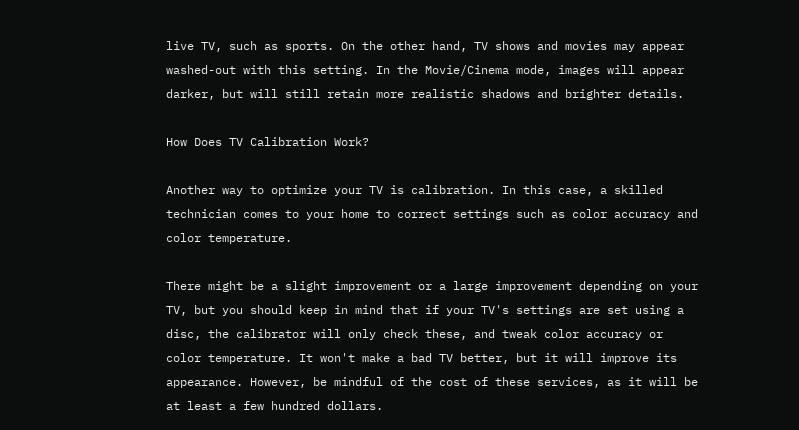live TV, such as sports. On the other hand, TV shows and movies may appear washed-out with this setting. In the Movie/Cinema mode, images will appear darker, but will still retain more realistic shadows and brighter details.

How Does TV Calibration Work?

Another way to optimize your TV is calibration. In this case, a skilled technician comes to your home to correct settings such as color accuracy and color temperature.

There might be a slight improvement or a large improvement depending on your TV, but you should keep in mind that if your TV's settings are set using a disc, the calibrator will only check these, and tweak color accuracy or color temperature. It won't make a bad TV better, but it will improve its appearance. However, be mindful of the cost of these services, as it will be at least a few hundred dollars.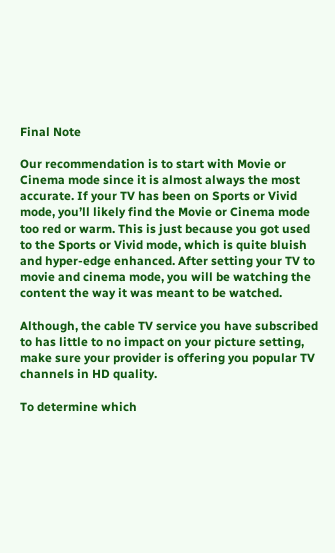Final Note

Our recommendation is to start with Movie or Cinema mode since it is almost always the most accurate. If your TV has been on Sports or Vivid mode, you’ll likely find the Movie or Cinema mode too red or warm. This is just because you got used to the Sports or Vivid mode, which is quite bluish and hyper-edge enhanced. After setting your TV to movie and cinema mode, you will be watching the content the way it was meant to be watched.

Although, the cable TV service you have subscribed to has little to no impact on your picture setting, make sure your provider is offering you popular TV channels in HD quality.

To determine which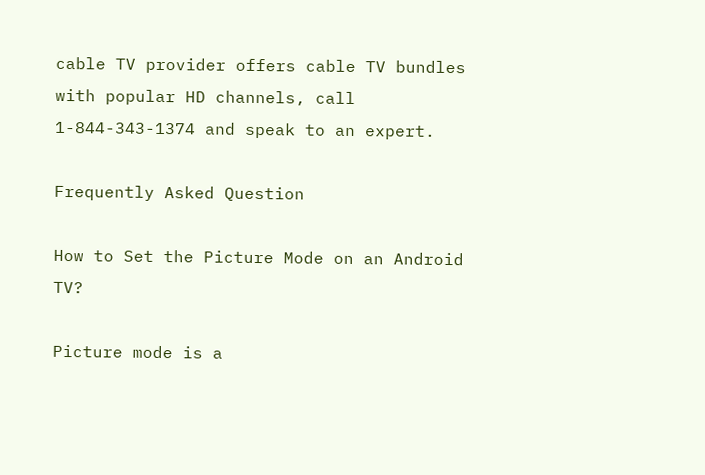cable TV provider offers cable TV bundles with popular HD channels, call 1-844-343-1374 and speak to an expert.

Frequently Asked Question

How to Set the Picture Mode on an Android TV?

Picture mode is a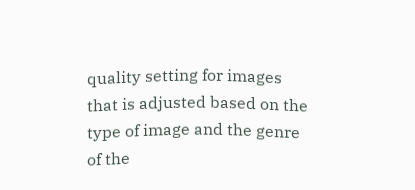quality setting for images that is adjusted based on the type of image and the genre of the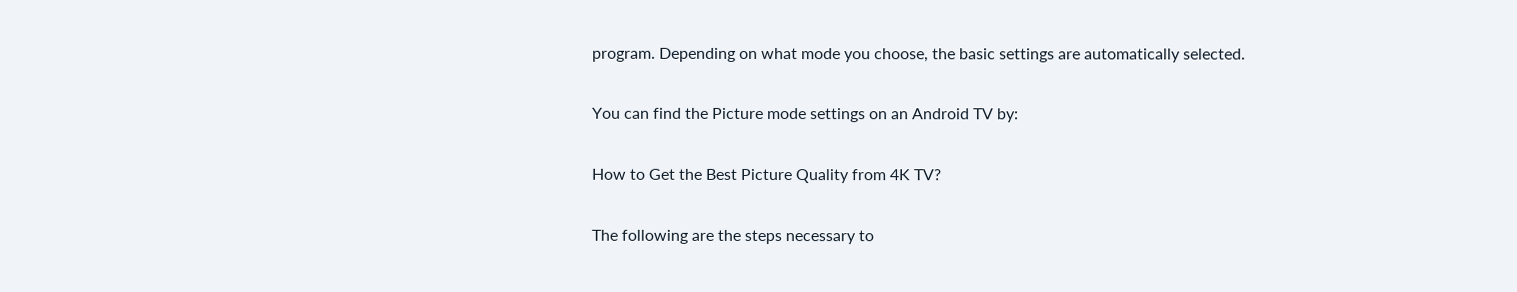program. Depending on what mode you choose, the basic settings are automatically selected.

You can find the Picture mode settings on an Android TV by:

How to Get the Best Picture Quality from 4K TV?

The following are the steps necessary to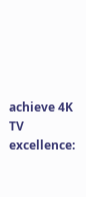achieve 4K TV excellence: